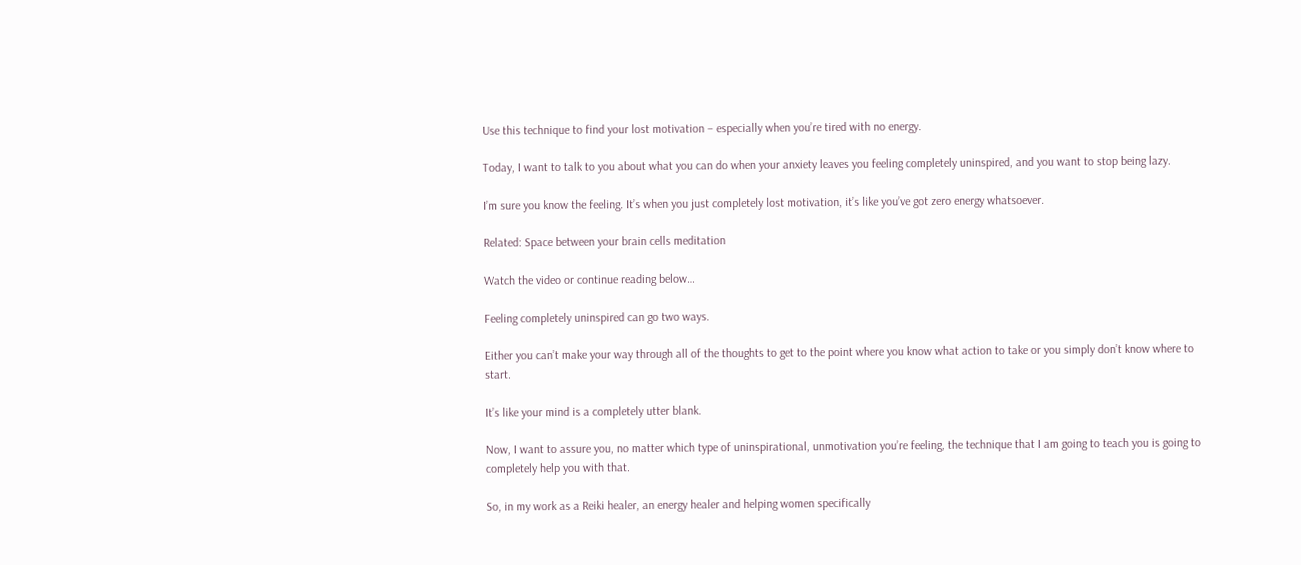Use this technique to find your lost motivation – especially when you’re tired with no energy.

Today, I want to talk to you about what you can do when your anxiety leaves you feeling completely uninspired, and you want to stop being lazy.

I’m sure you know the feeling. It’s when you just completely lost motivation, it’s like you’ve got zero energy whatsoever.

Related: Space between your brain cells meditation

Watch the video or continue reading below…

Feeling completely uninspired can go two ways.

Either you can’t make your way through all of the thoughts to get to the point where you know what action to take or you simply don’t know where to start.

It’s like your mind is a completely utter blank.

Now, I want to assure you, no matter which type of uninspirational, unmotivation you’re feeling, the technique that I am going to teach you is going to completely help you with that.

So, in my work as a Reiki healer, an energy healer and helping women specifically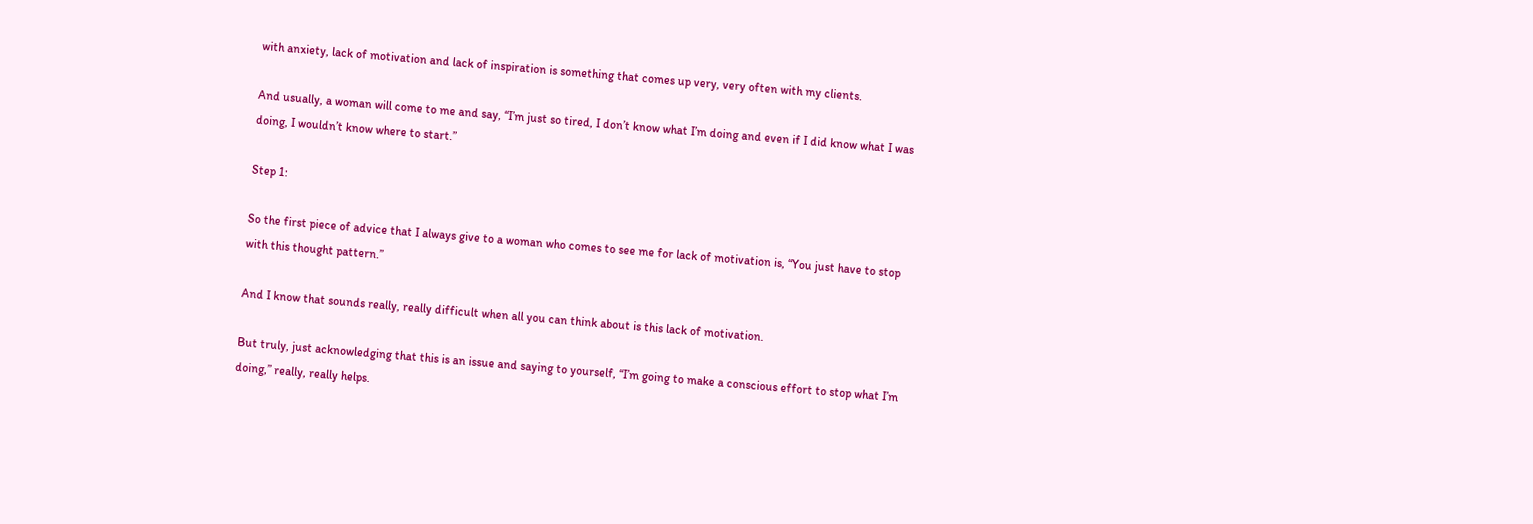with anxiety, lack of motivation and lack of inspiration is something that comes up very, very often with my clients.

And usually, a woman will come to me and say, “I’m just so tired, I don’t know what I’m doing and even if I did know what I was doing, I wouldn’t know where to start.”

Step 1:

So the first piece of advice that I always give to a woman who comes to see me for lack of motivation is, “You just have to stop with this thought pattern.”

And I know that sounds really, really difficult when all you can think about is this lack of motivation.

But truly, just acknowledging that this is an issue and saying to yourself, “I’m going to make a conscious effort to stop what I’m doing,” really, really helps.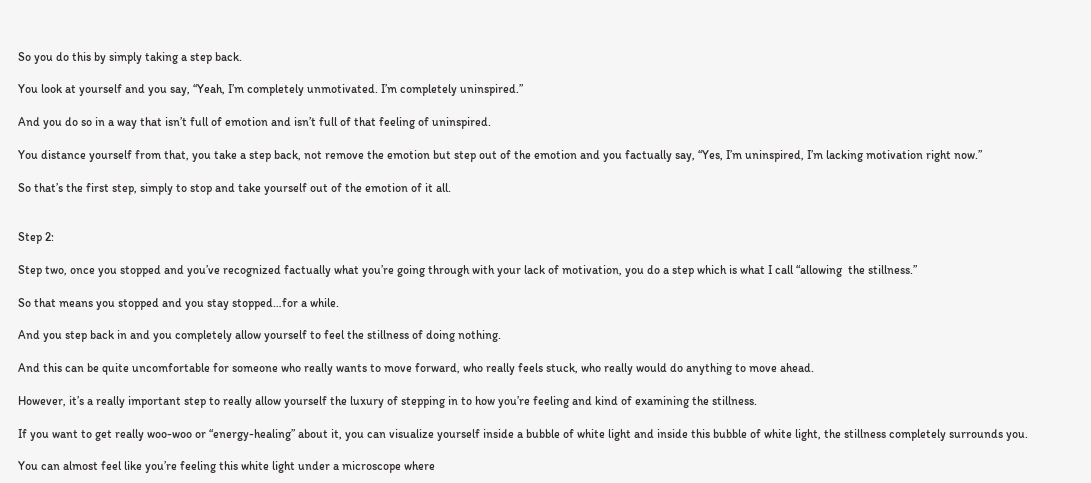So you do this by simply taking a step back.

You look at yourself and you say, “Yeah, I’m completely unmotivated. I’m completely uninspired.”

And you do so in a way that isn’t full of emotion and isn’t full of that feeling of uninspired.

You distance yourself from that, you take a step back, not remove the emotion but step out of the emotion and you factually say, “Yes, I’m uninspired, I’m lacking motivation right now.”

So that’s the first step, simply to stop and take yourself out of the emotion of it all.


Step 2:

Step two, once you stopped and you’ve recognized factually what you’re going through with your lack of motivation, you do a step which is what I call “allowing  the stillness.”

So that means you stopped and you stay stopped…for a while.

And you step back in and you completely allow yourself to feel the stillness of doing nothing.

And this can be quite uncomfortable for someone who really wants to move forward, who really feels stuck, who really would do anything to move ahead.

However, it’s a really important step to really allow yourself the luxury of stepping in to how you’re feeling and kind of examining the stillness.

If you want to get really woo-woo or “energy-healing” about it, you can visualize yourself inside a bubble of white light and inside this bubble of white light, the stillness completely surrounds you.

You can almost feel like you’re feeling this white light under a microscope where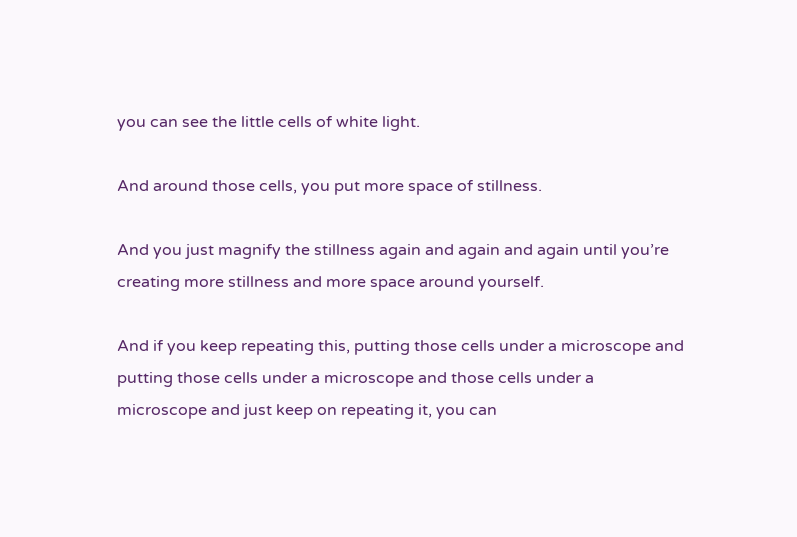you can see the little cells of white light.

And around those cells, you put more space of stillness.

And you just magnify the stillness again and again and again until you’re creating more stillness and more space around yourself.

And if you keep repeating this, putting those cells under a microscope and putting those cells under a microscope and those cells under a microscope and just keep on repeating it, you can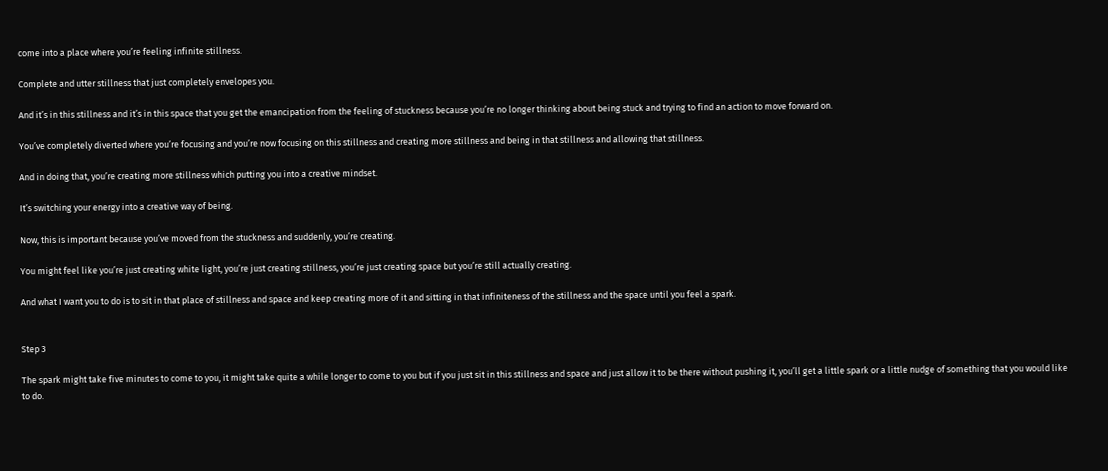come into a place where you’re feeling infinite stillness.

Complete and utter stillness that just completely envelopes you.

And it’s in this stillness and it’s in this space that you get the emancipation from the feeling of stuckness because you’re no longer thinking about being stuck and trying to find an action to move forward on.

You’ve completely diverted where you’re focusing and you’re now focusing on this stillness and creating more stillness and being in that stillness and allowing that stillness.

And in doing that, you’re creating more stillness which putting you into a creative mindset.

It’s switching your energy into a creative way of being.

Now, this is important because you’ve moved from the stuckness and suddenly, you’re creating.

You might feel like you’re just creating white light, you’re just creating stillness, you’re just creating space but you’re still actually creating.

And what I want you to do is to sit in that place of stillness and space and keep creating more of it and sitting in that infiniteness of the stillness and the space until you feel a spark.


Step 3

The spark might take five minutes to come to you, it might take quite a while longer to come to you but if you just sit in this stillness and space and just allow it to be there without pushing it, you’ll get a little spark or a little nudge of something that you would like to do.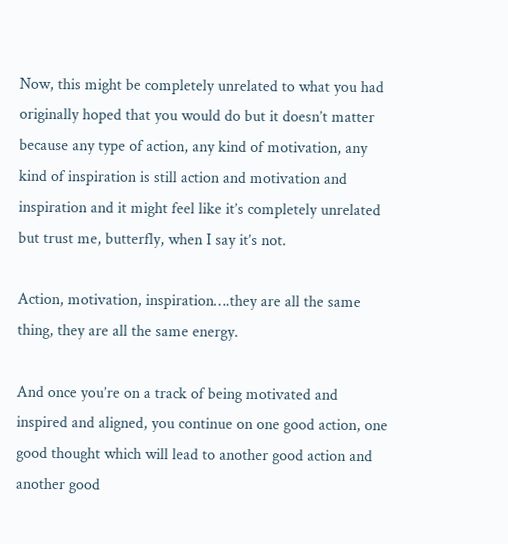Now, this might be completely unrelated to what you had originally hoped that you would do but it doesn’t matter because any type of action, any kind of motivation, any kind of inspiration is still action and motivation and inspiration and it might feel like it’s completely unrelated but trust me, butterfly, when I say it’s not.

Action, motivation, inspiration….they are all the same thing, they are all the same energy.

And once you’re on a track of being motivated and inspired and aligned, you continue on one good action, one good thought which will lead to another good action and another good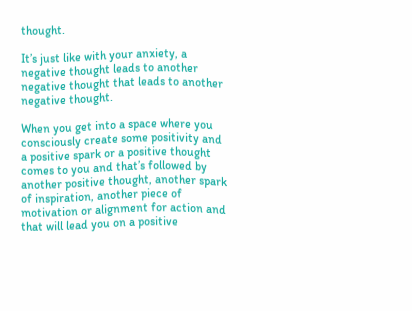thought.

It’s just like with your anxiety, a negative thought leads to another negative thought that leads to another negative thought.

When you get into a space where you consciously create some positivity and a positive spark or a positive thought comes to you and that’s followed by another positive thought, another spark of inspiration, another piece of motivation or alignment for action and that will lead you on a positive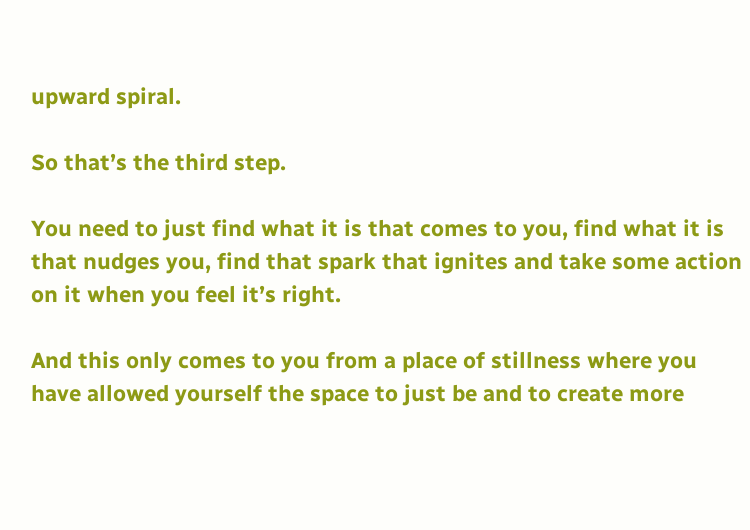upward spiral.

So that’s the third step.

You need to just find what it is that comes to you, find what it is that nudges you, find that spark that ignites and take some action on it when you feel it’s right.

And this only comes to you from a place of stillness where you have allowed yourself the space to just be and to create more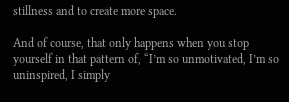stillness and to create more space.

And of course, that only happens when you stop yourself in that pattern of, “I’m so unmotivated, I’m so uninspired, I simply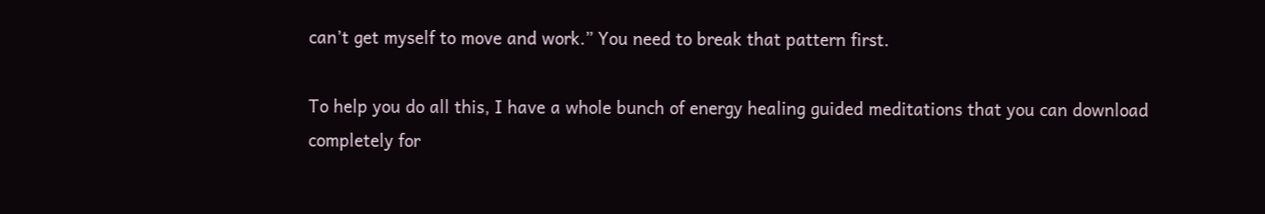can’t get myself to move and work.” You need to break that pattern first.

To help you do all this, I have a whole bunch of energy healing guided meditations that you can download completely for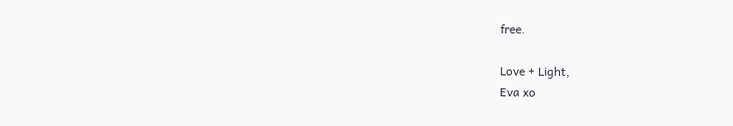free.

Love + Light,
Eva xo